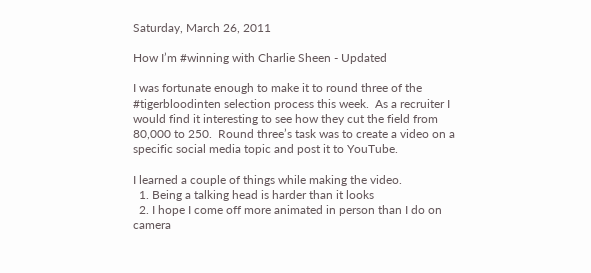Saturday, March 26, 2011

How I’m #winning with Charlie Sheen - Updated

I was fortunate enough to make it to round three of the #tigerbloodinten selection process this week.  As a recruiter I would find it interesting to see how they cut the field from 80,000 to 250.  Round three’s task was to create a video on a specific social media topic and post it to YouTube.

I learned a couple of things while making the video.
  1. Being a talking head is harder than it looks
  2. I hope I come off more animated in person than I do on camera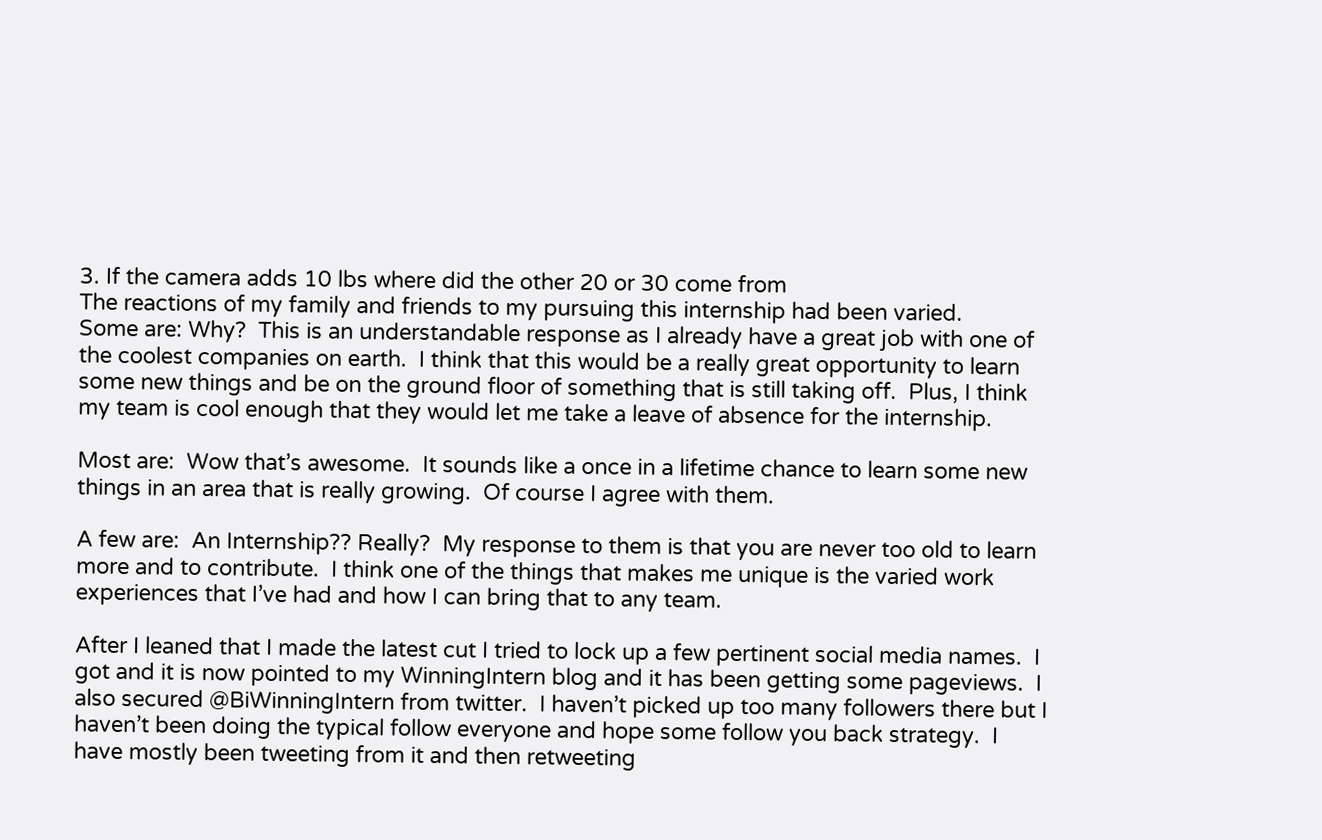3. If the camera adds 10 lbs where did the other 20 or 30 come from
The reactions of my family and friends to my pursuing this internship had been varied.
Some are: Why?  This is an understandable response as I already have a great job with one of the coolest companies on earth.  I think that this would be a really great opportunity to learn some new things and be on the ground floor of something that is still taking off.  Plus, I think my team is cool enough that they would let me take a leave of absence for the internship.

Most are:  Wow that’s awesome.  It sounds like a once in a lifetime chance to learn some new things in an area that is really growing.  Of course I agree with them.

A few are:  An Internship?? Really?  My response to them is that you are never too old to learn more and to contribute.  I think one of the things that makes me unique is the varied work experiences that I’ve had and how I can bring that to any team.

After I leaned that I made the latest cut I tried to lock up a few pertinent social media names.  I got and it is now pointed to my WinningIntern blog and it has been getting some pageviews.  I also secured @BiWinningIntern from twitter.  I haven’t picked up too many followers there but I haven’t been doing the typical follow everyone and hope some follow you back strategy.  I have mostly been tweeting from it and then retweeting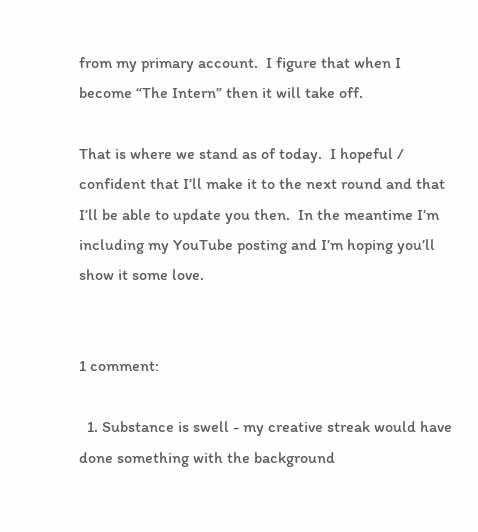from my primary account.  I figure that when I become “The Intern” then it will take off.

That is where we stand as of today.  I hopeful / confident that I’ll make it to the next round and that I’ll be able to update you then.  In the meantime I’m including my YouTube posting and I’m hoping you’ll show it some love.


1 comment:

  1. Substance is swell - my creative streak would have done something with the background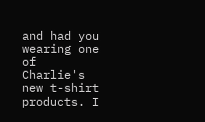and had you wearing one of Charlie's new t-shirt products. I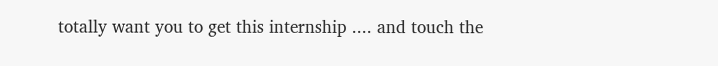totally want you to get this internship .... and touch the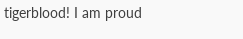tigerblood! I am proud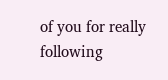of you for really following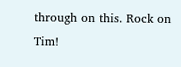through on this. Rock on Tim!